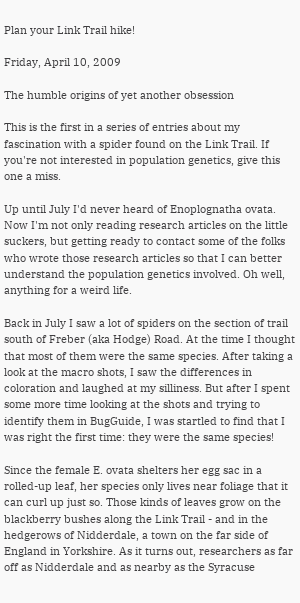Plan your Link Trail hike!

Friday, April 10, 2009

The humble origins of yet another obsession

This is the first in a series of entries about my fascination with a spider found on the Link Trail. If you're not interested in population genetics, give this one a miss.

Up until July I'd never heard of Enoplognatha ovata. Now I'm not only reading research articles on the little suckers, but getting ready to contact some of the folks who wrote those research articles so that I can better understand the population genetics involved. Oh well, anything for a weird life.

Back in July I saw a lot of spiders on the section of trail south of Freber (aka Hodge) Road. At the time I thought that most of them were the same species. After taking a look at the macro shots, I saw the differences in coloration and laughed at my silliness. But after I spent some more time looking at the shots and trying to identify them in BugGuide, I was startled to find that I was right the first time: they were the same species!

Since the female E. ovata shelters her egg sac in a rolled-up leaf, her species only lives near foliage that it can curl up just so. Those kinds of leaves grow on the blackberry bushes along the Link Trail - and in the hedgerows of Nidderdale, a town on the far side of England in Yorkshire. As it turns out, researchers as far off as Nidderdale and as nearby as the Syracuse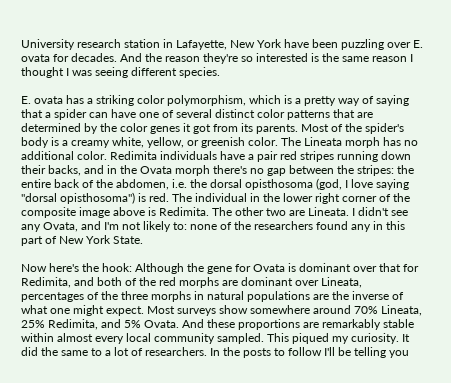University research station in Lafayette, New York have been puzzling over E. ovata for decades. And the reason they're so interested is the same reason I thought I was seeing different species.

E. ovata has a striking color polymorphism, which is a pretty way of saying that a spider can have one of several distinct color patterns that are determined by the color genes it got from its parents. Most of the spider's body is a creamy white, yellow, or greenish color. The Lineata morph has no additional color. Redimita individuals have a pair red stripes running down their backs, and in the Ovata morph there's no gap between the stripes: the entire back of the abdomen, i.e. the dorsal opisthosoma (god, I love saying "dorsal opisthosoma") is red. The individual in the lower right corner of the composite image above is Redimita. The other two are Lineata. I didn't see any Ovata, and I'm not likely to: none of the researchers found any in this part of New York State.

Now here's the hook: Although the gene for Ovata is dominant over that for Redimita, and both of the red morphs are dominant over Lineata, percentages of the three morphs in natural populations are the inverse of what one might expect. Most surveys show somewhere around 70% Lineata, 25% Redimita, and 5% Ovata. And these proportions are remarkably stable within almost every local community sampled. This piqued my curiosity. It did the same to a lot of researchers. In the posts to follow I'll be telling you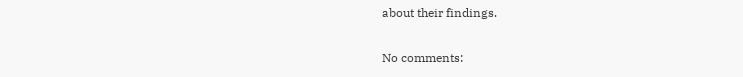about their findings.

No comments: